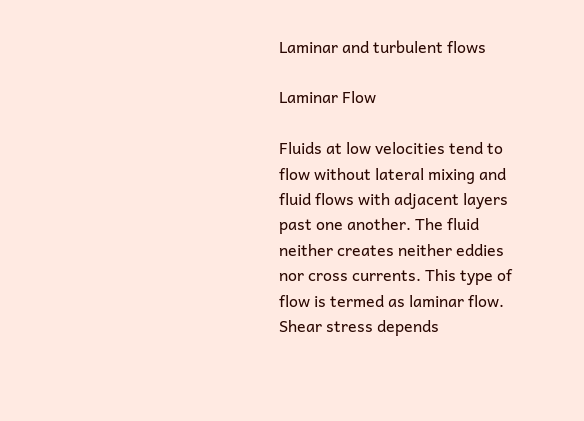Laminar and turbulent flows

Laminar Flow

Fluids at low velocities tend to flow without lateral mixing and fluid flows with adjacent layers past one another. The fluid neither creates neither eddies nor cross currents. This type of flow is termed as laminar flow.
Shear stress depends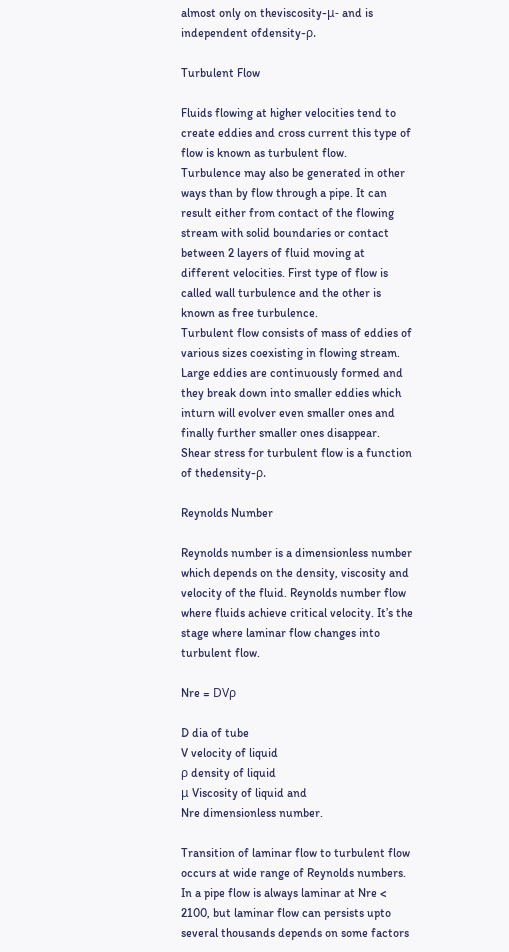almost only on theviscosity-μ- and is independent ofdensity-ρ.

Turbulent Flow

Fluids flowing at higher velocities tend to create eddies and cross current this type of flow is known as turbulent flow.
Turbulence may also be generated in other ways than by flow through a pipe. It can result either from contact of the flowing stream with solid boundaries or contact between 2 layers of fluid moving at different velocities. First type of flow is called wall turbulence and the other is known as free turbulence.
Turbulent flow consists of mass of eddies of various sizes coexisting in flowing stream. Large eddies are continuously formed and they break down into smaller eddies which inturn will evolver even smaller ones and finally further smaller ones disappear.
Shear stress for turbulent flow is a function of thedensity-ρ.

Reynolds Number

Reynolds number is a dimensionless number which depends on the density, viscosity and velocity of the fluid. Reynolds number flow where fluids achieve critical velocity. It’s the stage where laminar flow changes into turbulent flow.

Nre = DVρ

D dia of tube
V velocity of liquid
ρ density of liquid
μ Viscosity of liquid and
Nre dimensionless number.

Transition of laminar flow to turbulent flow occurs at wide range of Reynolds numbers. In a pipe flow is always laminar at Nre < 2100, but laminar flow can persists upto several thousands depends on some factors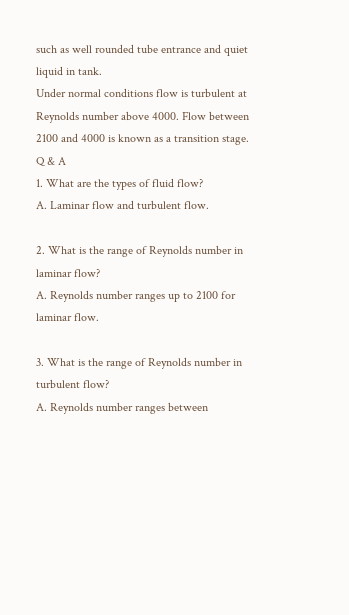such as well rounded tube entrance and quiet liquid in tank.
Under normal conditions flow is turbulent at Reynolds number above 4000. Flow between 2100 and 4000 is known as a transition stage.
Q & A
1. What are the types of fluid flow?
A. Laminar flow and turbulent flow.

2. What is the range of Reynolds number in laminar flow?
A. Reynolds number ranges up to 2100 for laminar flow.

3. What is the range of Reynolds number in turbulent flow?
A. Reynolds number ranges between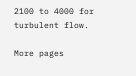2100 to 4000 for turbulent flow.

More pages